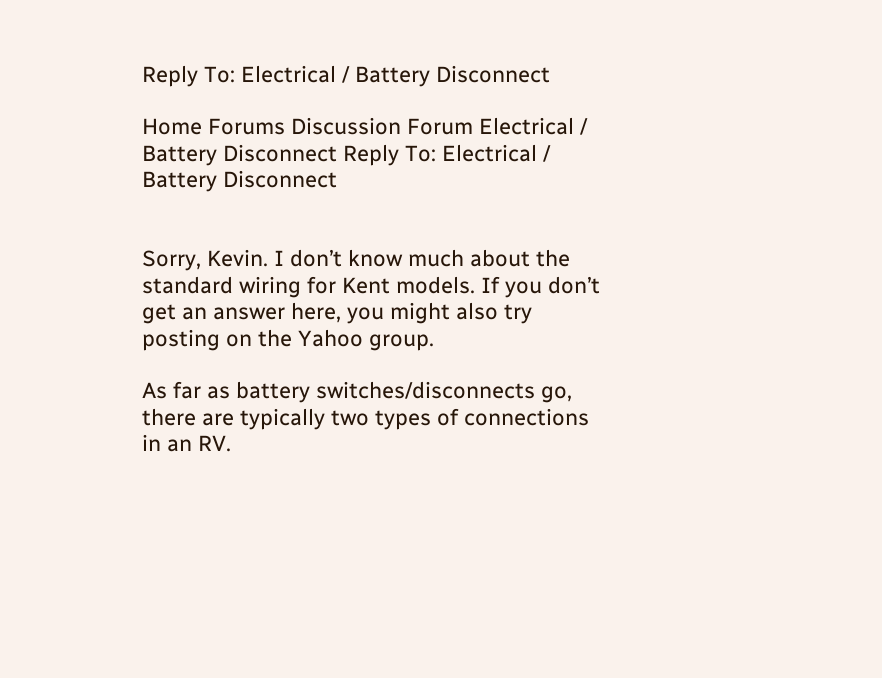Reply To: Electrical / Battery Disconnect

Home Forums Discussion Forum Electrical / Battery Disconnect Reply To: Electrical / Battery Disconnect


Sorry, Kevin. I don’t know much about the standard wiring for Kent models. If you don’t get an answer here, you might also try posting on the Yahoo group.

As far as battery switches/disconnects go, there are typically two types of connections in an RV.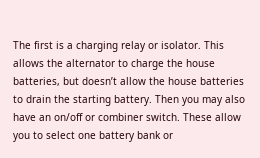The first is a charging relay or isolator. This allows the alternator to charge the house batteries, but doesn’t allow the house batteries to drain the starting battery. Then you may also have an on/off or combiner switch. These allow you to select one battery bank or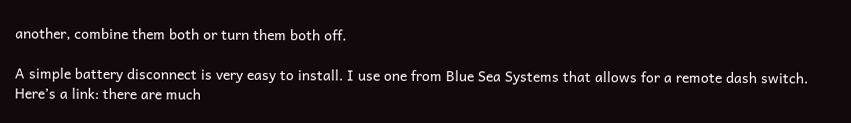another, combine them both or turn them both off.

A simple battery disconnect is very easy to install. I use one from Blue Sea Systems that allows for a remote dash switch. Here’s a link: there are much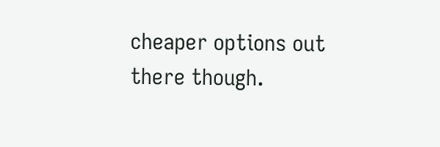cheaper options out there though.